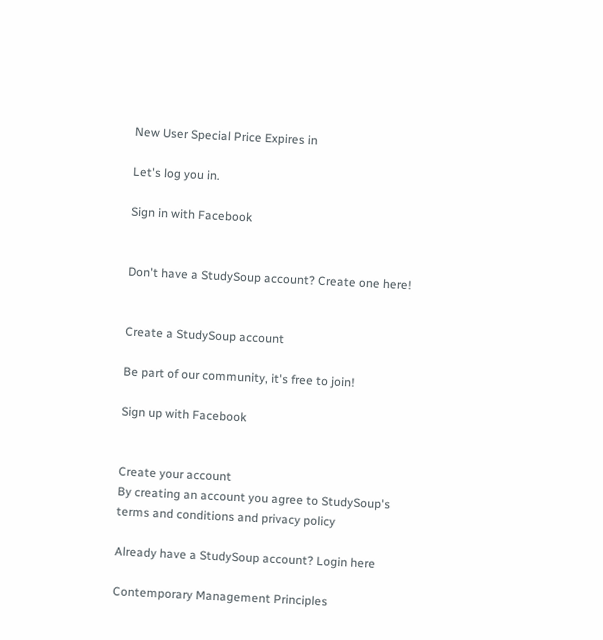New User Special Price Expires in

Let's log you in.

Sign in with Facebook


Don't have a StudySoup account? Create one here!


Create a StudySoup account

Be part of our community, it's free to join!

Sign up with Facebook


Create your account
By creating an account you agree to StudySoup's terms and conditions and privacy policy

Already have a StudySoup account? Login here

Contemporary Management Principles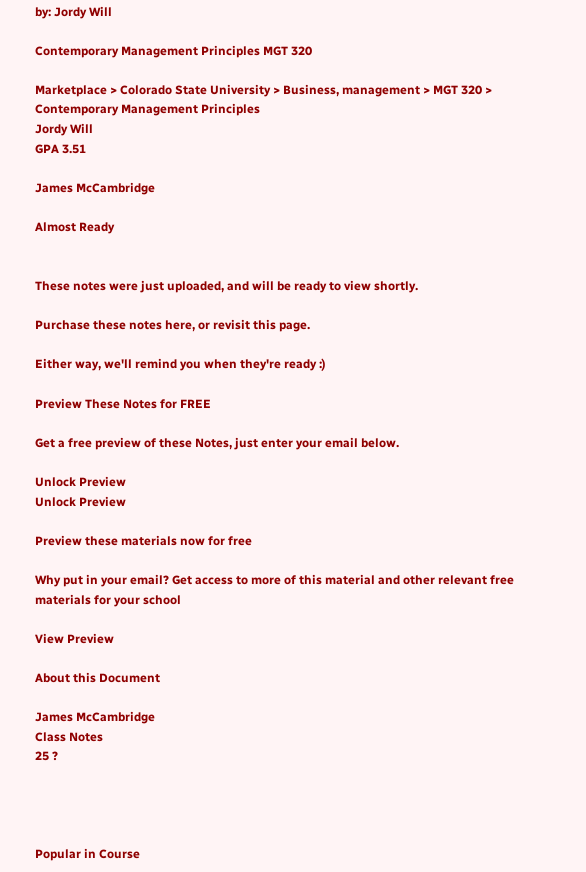by: Jordy Will

Contemporary Management Principles MGT 320

Marketplace > Colorado State University > Business, management > MGT 320 > Contemporary Management Principles
Jordy Will
GPA 3.51

James McCambridge

Almost Ready


These notes were just uploaded, and will be ready to view shortly.

Purchase these notes here, or revisit this page.

Either way, we'll remind you when they're ready :)

Preview These Notes for FREE

Get a free preview of these Notes, just enter your email below.

Unlock Preview
Unlock Preview

Preview these materials now for free

Why put in your email? Get access to more of this material and other relevant free materials for your school

View Preview

About this Document

James McCambridge
Class Notes
25 ?




Popular in Course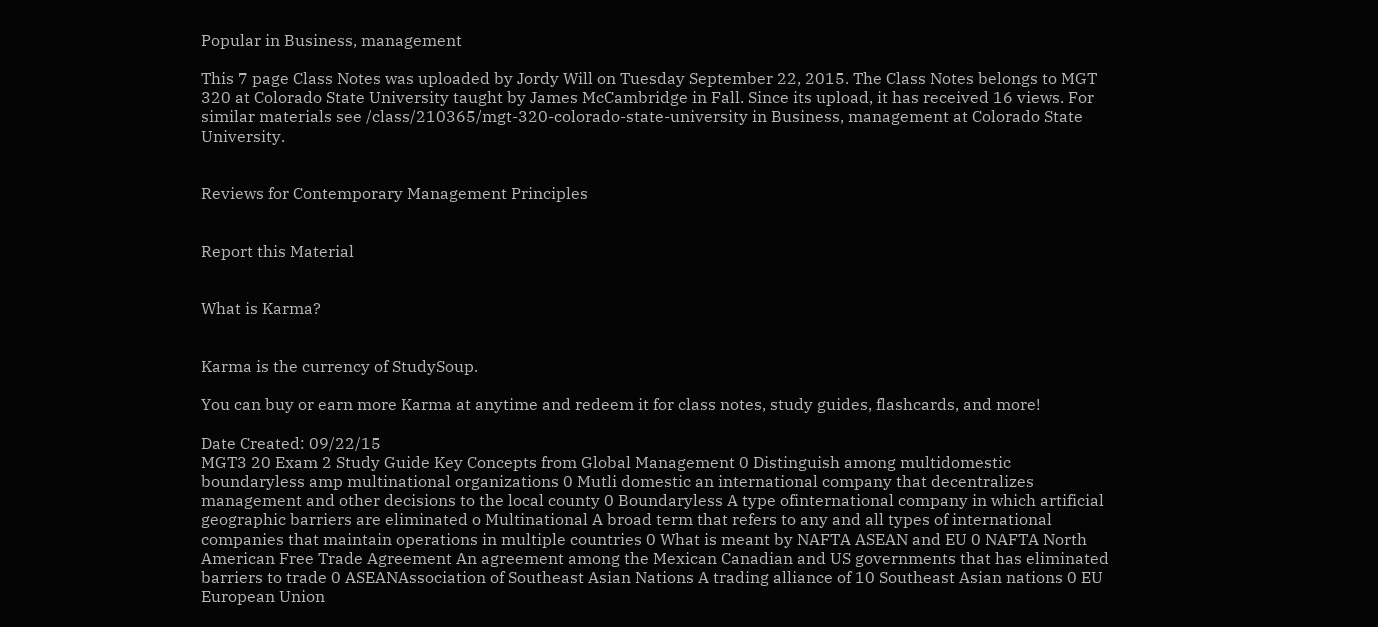Popular in Business, management

This 7 page Class Notes was uploaded by Jordy Will on Tuesday September 22, 2015. The Class Notes belongs to MGT 320 at Colorado State University taught by James McCambridge in Fall. Since its upload, it has received 16 views. For similar materials see /class/210365/mgt-320-colorado-state-university in Business, management at Colorado State University.


Reviews for Contemporary Management Principles


Report this Material


What is Karma?


Karma is the currency of StudySoup.

You can buy or earn more Karma at anytime and redeem it for class notes, study guides, flashcards, and more!

Date Created: 09/22/15
MGT3 20 Exam 2 Study Guide Key Concepts from Global Management 0 Distinguish among multidomestic boundaryless amp multinational organizations 0 Mutli domestic an international company that decentralizes management and other decisions to the local county 0 Boundaryless A type ofinternational company in which artificial geographic barriers are eliminated o Multinational A broad term that refers to any and all types of international companies that maintain operations in multiple countries 0 What is meant by NAFTA ASEAN and EU 0 NAFTA North American Free Trade Agreement An agreement among the Mexican Canadian and US governments that has eliminated barriers to trade 0 ASEANAssociation of Southeast Asian Nations A trading alliance of 10 Southeast Asian nations 0 EU European Union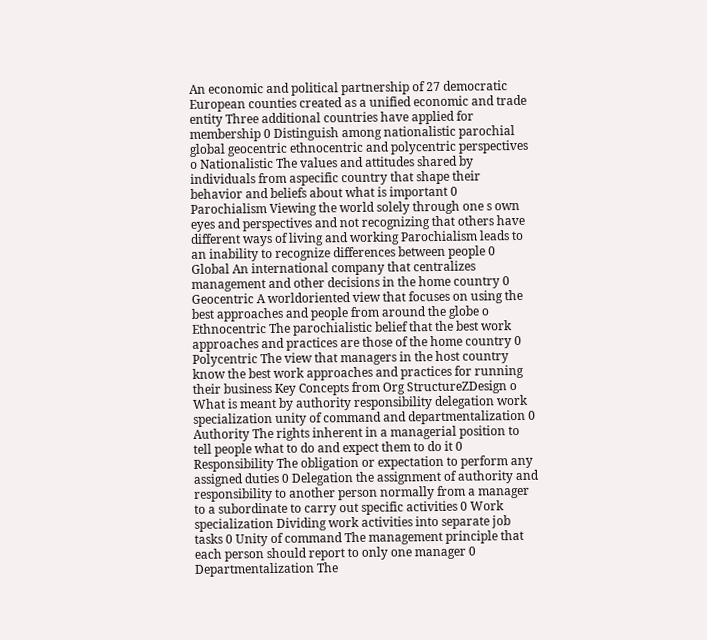An economic and political partnership of 27 democratic European counties created as a unified economic and trade entity Three additional countries have applied for membership 0 Distinguish among nationalistic parochial global geocentric ethnocentric and polycentric perspectives o Nationalistic The values and attitudes shared by individuals from aspecific country that shape their behavior and beliefs about what is important 0 Parochialism Viewing the world solely through one s own eyes and perspectives and not recognizing that others have different ways of living and working Parochialism leads to an inability to recognize differences between people 0 Global An international company that centralizes management and other decisions in the home country 0 Geocentric A worldoriented view that focuses on using the best approaches and people from around the globe o Ethnocentric The parochialistic belief that the best work approaches and practices are those of the home country 0 Polycentric The view that managers in the host country know the best work approaches and practices for running their business Key Concepts from Org StructureZDesign o What is meant by authority responsibility delegation work specialization unity of command and departmentalization 0 Authority The rights inherent in a managerial position to tell people what to do and expect them to do it 0 Responsibility The obligation or expectation to perform any assigned duties 0 Delegation the assignment of authority and responsibility to another person normally from a manager to a subordinate to carry out specific activities 0 Work specialization Dividing work activities into separate job tasks 0 Unity of command The management principle that each person should report to only one manager 0 Departmentalization The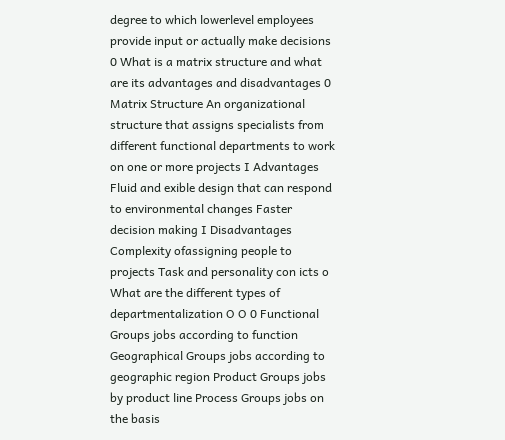degree to which lowerlevel employees provide input or actually make decisions 0 What is a matrix structure and what are its advantages and disadvantages 0 Matrix Structure An organizational structure that assigns specialists from different functional departments to work on one or more projects I Advantages Fluid and exible design that can respond to environmental changes Faster decision making I Disadvantages Complexity ofassigning people to projects Task and personality con icts o What are the different types of departmentalization O O 0 Functional Groups jobs according to function Geographical Groups jobs according to geographic region Product Groups jobs by product line Process Groups jobs on the basis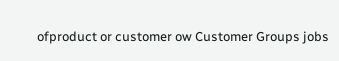ofproduct or customer ow Customer Groups jobs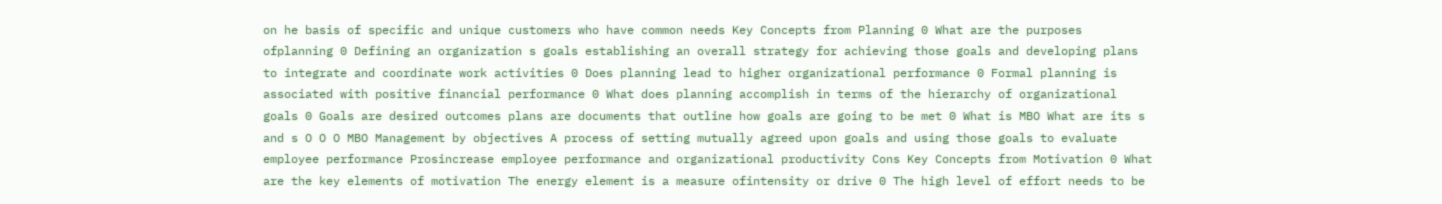on he basis of specific and unique customers who have common needs Key Concepts from Planning 0 What are the purposes ofplanning 0 Defining an organization s goals establishing an overall strategy for achieving those goals and developing plans to integrate and coordinate work activities 0 Does planning lead to higher organizational performance 0 Formal planning is associated with positive financial performance 0 What does planning accomplish in terms of the hierarchy of organizational goals 0 Goals are desired outcomes plans are documents that outline how goals are going to be met 0 What is MBO What are its s and s O O O MBO Management by objectives A process of setting mutually agreed upon goals and using those goals to evaluate employee performance Prosincrease employee performance and organizational productivity Cons Key Concepts from Motivation 0 What are the key elements of motivation The energy element is a measure ofintensity or drive 0 The high level of effort needs to be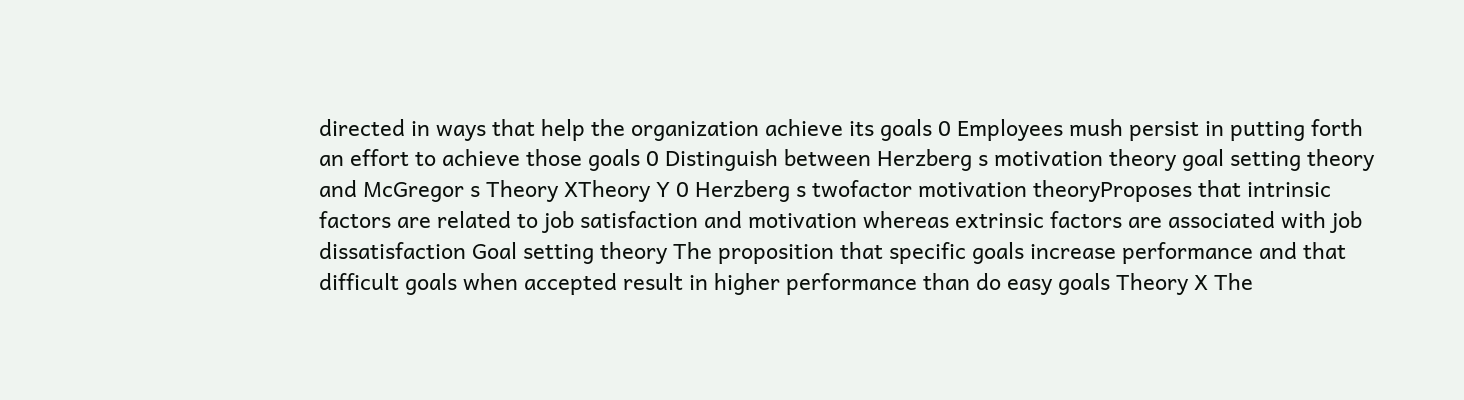directed in ways that help the organization achieve its goals 0 Employees mush persist in putting forth an effort to achieve those goals 0 Distinguish between Herzberg s motivation theory goal setting theory and McGregor s Theory XTheory Y 0 Herzberg s twofactor motivation theoryProposes that intrinsic factors are related to job satisfaction and motivation whereas extrinsic factors are associated with job dissatisfaction Goal setting theory The proposition that specific goals increase performance and that difficult goals when accepted result in higher performance than do easy goals Theory X The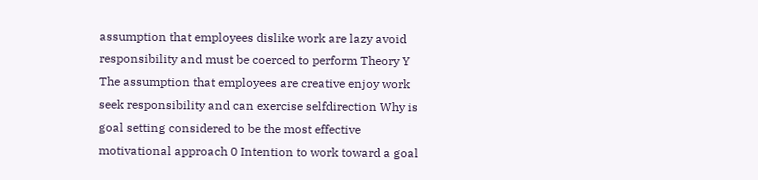assumption that employees dislike work are lazy avoid responsibility and must be coerced to perform Theory Y The assumption that employees are creative enjoy work seek responsibility and can exercise selfdirection Why is goal setting considered to be the most effective motivational approach 0 Intention to work toward a goal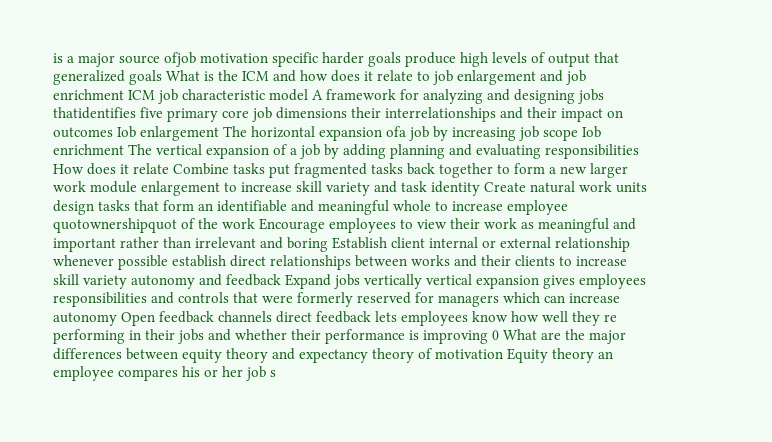is a major source ofjob motivation specific harder goals produce high levels of output that generalized goals What is the ICM and how does it relate to job enlargement and job enrichment ICM job characteristic model A framework for analyzing and designing jobs thatidentifies five primary core job dimensions their interrelationships and their impact on outcomes Iob enlargement The horizontal expansion ofa job by increasing job scope Iob enrichment The vertical expansion of a job by adding planning and evaluating responsibilities How does it relate Combine tasks put fragmented tasks back together to form a new larger work module enlargement to increase skill variety and task identity Create natural work units design tasks that form an identifiable and meaningful whole to increase employee quotownershipquot of the work Encourage employees to view their work as meaningful and important rather than irrelevant and boring Establish client internal or external relationship whenever possible establish direct relationships between works and their clients to increase skill variety autonomy and feedback Expand jobs vertically vertical expansion gives employees responsibilities and controls that were formerly reserved for managers which can increase autonomy Open feedback channels direct feedback lets employees know how well they re performing in their jobs and whether their performance is improving 0 What are the major differences between equity theory and expectancy theory of motivation Equity theory an employee compares his or her job s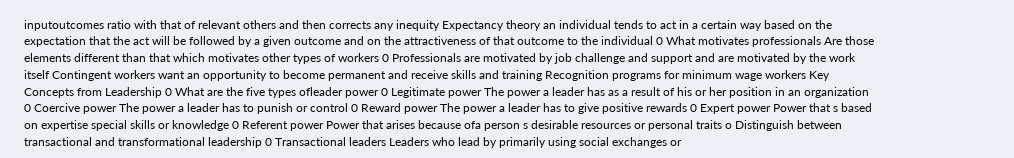inputoutcomes ratio with that of relevant others and then corrects any inequity Expectancy theory an individual tends to act in a certain way based on the expectation that the act will be followed by a given outcome and on the attractiveness of that outcome to the individual 0 What motivates professionals Are those elements different than that which motivates other types of workers 0 Professionals are motivated by job challenge and support and are motivated by the work itself Contingent workers want an opportunity to become permanent and receive skills and training Recognition programs for minimum wage workers Key Concepts from Leadership 0 What are the five types ofleader power 0 Legitimate power The power a leader has as a result of his or her position in an organization 0 Coercive power The power a leader has to punish or control 0 Reward power The power a leader has to give positive rewards 0 Expert power Power that s based on expertise special skills or knowledge 0 Referent power Power that arises because ofa person s desirable resources or personal traits o Distinguish between transactional and transformational leadership 0 Transactional leaders Leaders who lead by primarily using social exchanges or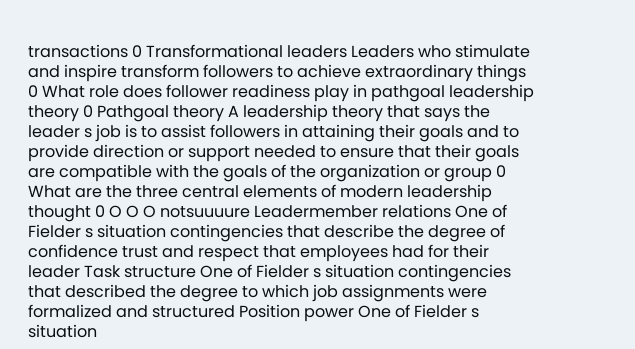transactions 0 Transformational leaders Leaders who stimulate and inspire transform followers to achieve extraordinary things 0 What role does follower readiness play in pathgoal leadership theory 0 Pathgoal theory A leadership theory that says the leader s job is to assist followers in attaining their goals and to provide direction or support needed to ensure that their goals are compatible with the goals of the organization or group 0 What are the three central elements of modern leadership thought 0 O O O notsuuuure Leadermember relations One of Fielder s situation contingencies that describe the degree of confidence trust and respect that employees had for their leader Task structure One of Fielder s situation contingencies that described the degree to which job assignments were formalized and structured Position power One of Fielder s situation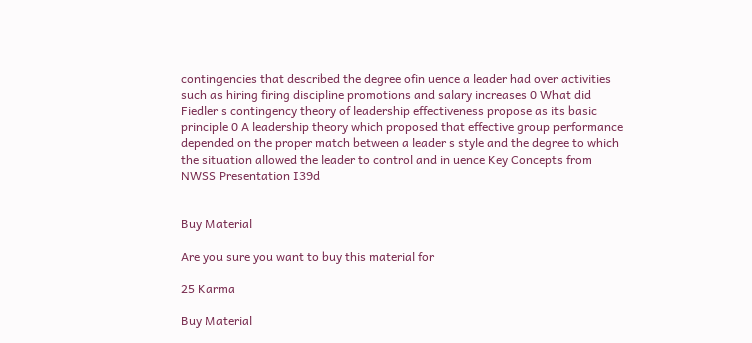contingencies that described the degree ofin uence a leader had over activities such as hiring firing discipline promotions and salary increases 0 What did Fiedler s contingency theory of leadership effectiveness propose as its basic principle 0 A leadership theory which proposed that effective group performance depended on the proper match between a leader s style and the degree to which the situation allowed the leader to control and in uence Key Concepts from NWSS Presentation I39d


Buy Material

Are you sure you want to buy this material for

25 Karma

Buy Material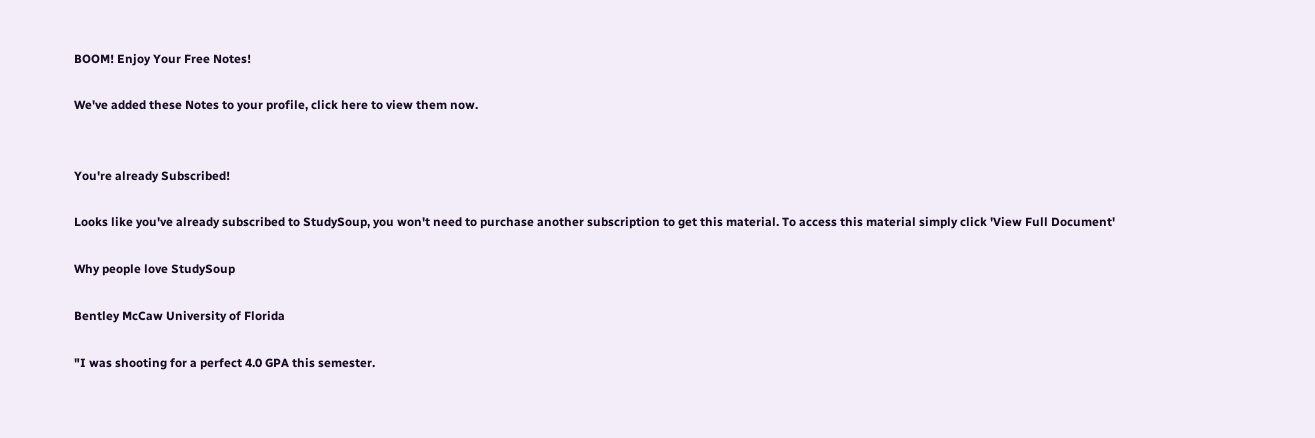BOOM! Enjoy Your Free Notes!

We've added these Notes to your profile, click here to view them now.


You're already Subscribed!

Looks like you've already subscribed to StudySoup, you won't need to purchase another subscription to get this material. To access this material simply click 'View Full Document'

Why people love StudySoup

Bentley McCaw University of Florida

"I was shooting for a perfect 4.0 GPA this semester.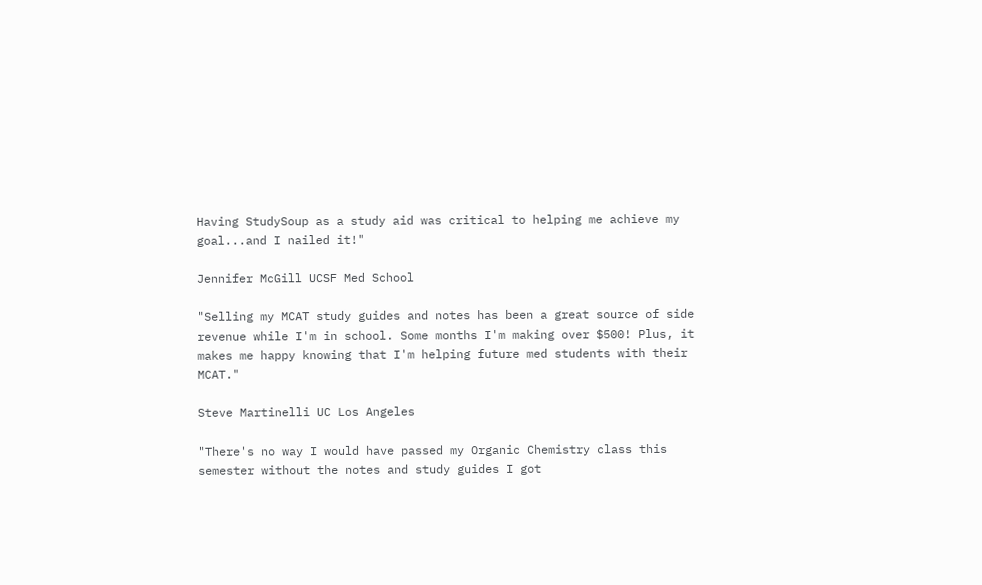Having StudySoup as a study aid was critical to helping me achieve my goal...and I nailed it!"

Jennifer McGill UCSF Med School

"Selling my MCAT study guides and notes has been a great source of side revenue while I'm in school. Some months I'm making over $500! Plus, it makes me happy knowing that I'm helping future med students with their MCAT."

Steve Martinelli UC Los Angeles

"There's no way I would have passed my Organic Chemistry class this semester without the notes and study guides I got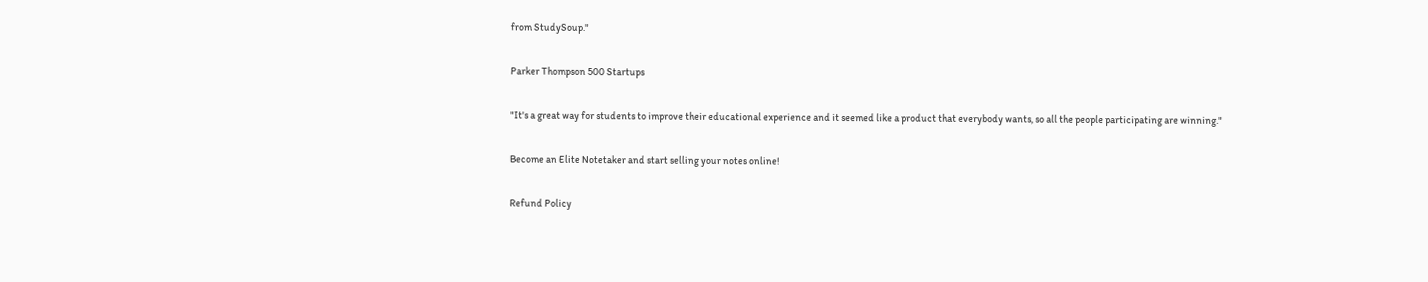from StudySoup."

Parker Thompson 500 Startups

"It's a great way for students to improve their educational experience and it seemed like a product that everybody wants, so all the people participating are winning."

Become an Elite Notetaker and start selling your notes online!

Refund Policy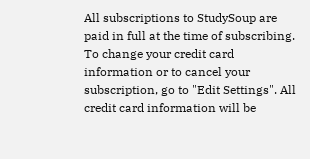All subscriptions to StudySoup are paid in full at the time of subscribing. To change your credit card information or to cancel your subscription, go to "Edit Settings". All credit card information will be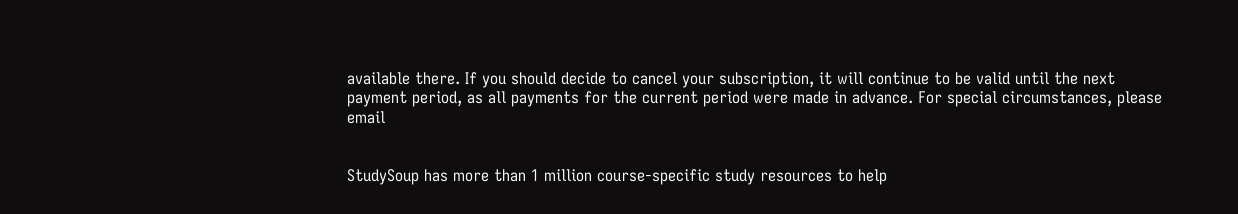available there. If you should decide to cancel your subscription, it will continue to be valid until the next payment period, as all payments for the current period were made in advance. For special circumstances, please email


StudySoup has more than 1 million course-specific study resources to help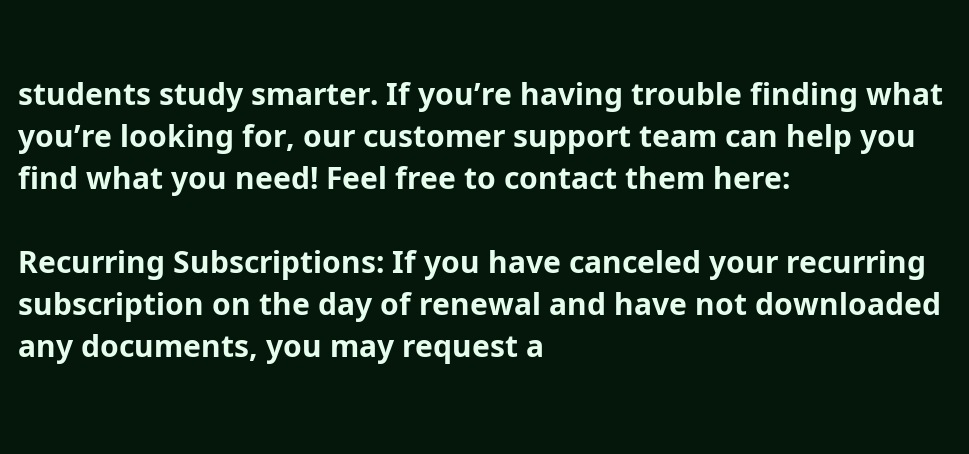students study smarter. If you’re having trouble finding what you’re looking for, our customer support team can help you find what you need! Feel free to contact them here:

Recurring Subscriptions: If you have canceled your recurring subscription on the day of renewal and have not downloaded any documents, you may request a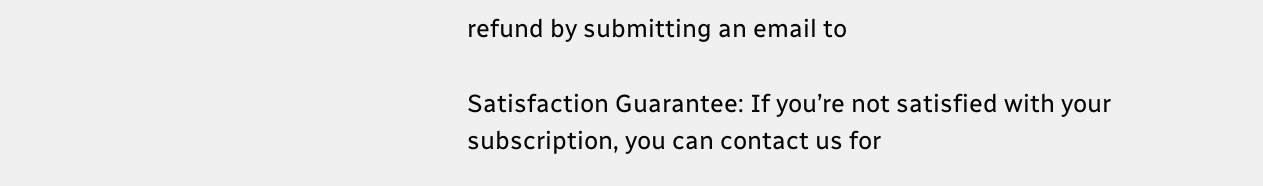refund by submitting an email to

Satisfaction Guarantee: If you’re not satisfied with your subscription, you can contact us for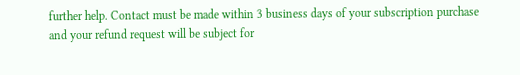further help. Contact must be made within 3 business days of your subscription purchase and your refund request will be subject for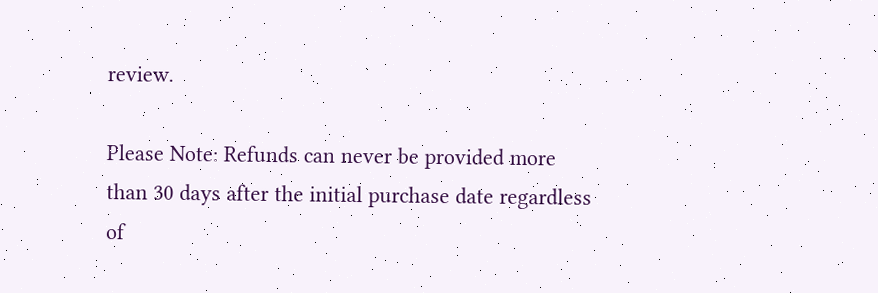review.

Please Note: Refunds can never be provided more than 30 days after the initial purchase date regardless of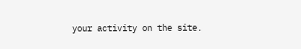your activity on the site.